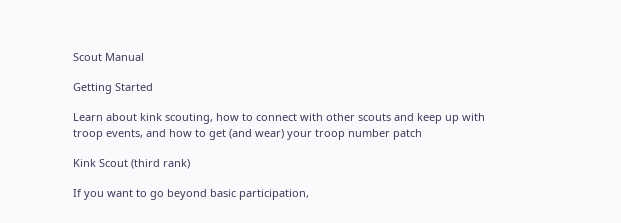Scout Manual

Getting Started

Learn about kink scouting, how to connect with other scouts and keep up with troop events, and how to get (and wear) your troop number patch

Kink Scout (third rank)

If you want to go beyond basic participation,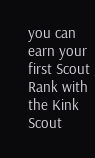you can earn your first Scout Rank with the Kink Scout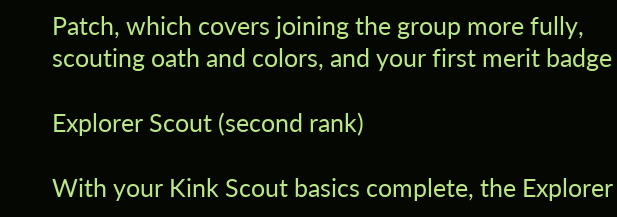Patch, which covers joining the group more fully, scouting oath and colors, and your first merit badge

Explorer Scout (second rank)

With your Kink Scout basics complete, the Explorer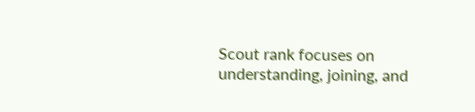Scout rank focuses on understanding, joining, and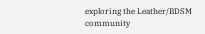exploring the Leather/BDSM community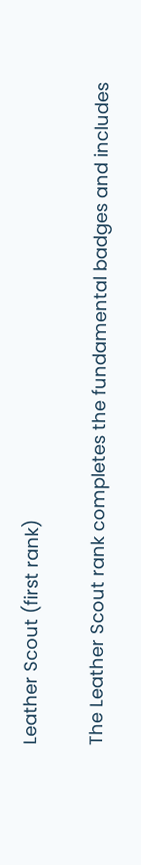Leather Scout (first rank)

The Leather Scout rank completes the fundamental badges and includes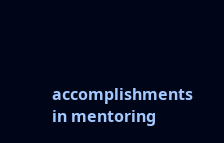accomplishments in mentoring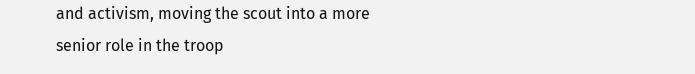and activism, moving the scout into a more senior role in the troop